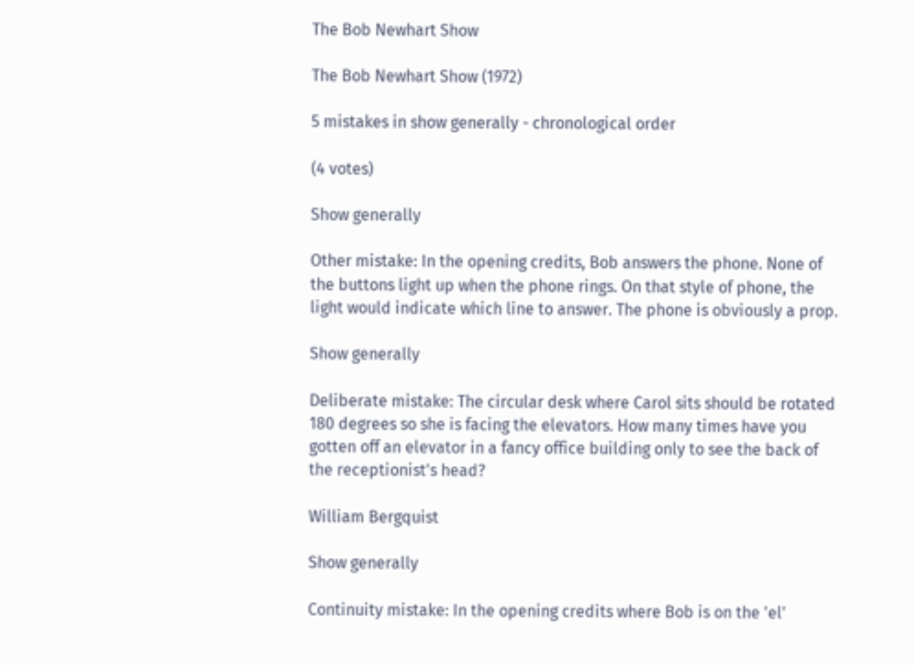The Bob Newhart Show

The Bob Newhart Show (1972)

5 mistakes in show generally - chronological order

(4 votes)

Show generally

Other mistake: In the opening credits, Bob answers the phone. None of the buttons light up when the phone rings. On that style of phone, the light would indicate which line to answer. The phone is obviously a prop.

Show generally

Deliberate mistake: The circular desk where Carol sits should be rotated 180 degrees so she is facing the elevators. How many times have you gotten off an elevator in a fancy office building only to see the back of the receptionist's head?

William Bergquist

Show generally

Continuity mistake: In the opening credits where Bob is on the 'el'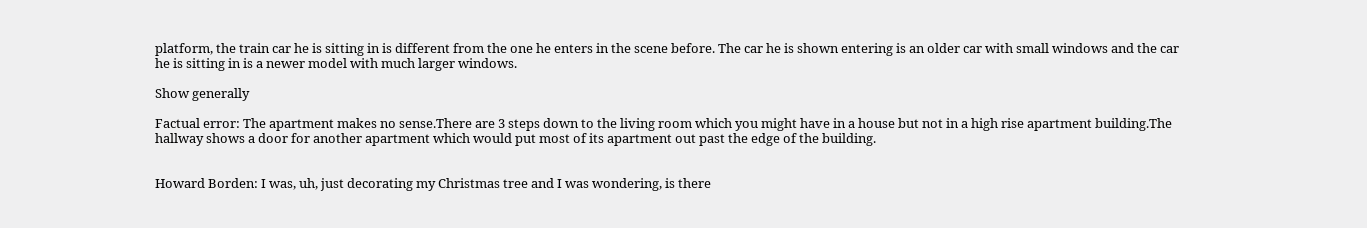platform, the train car he is sitting in is different from the one he enters in the scene before. The car he is shown entering is an older car with small windows and the car he is sitting in is a newer model with much larger windows.

Show generally

Factual error: The apartment makes no sense.There are 3 steps down to the living room which you might have in a house but not in a high rise apartment building.The hallway shows a door for another apartment which would put most of its apartment out past the edge of the building.


Howard Borden: I was, uh, just decorating my Christmas tree and I was wondering, is there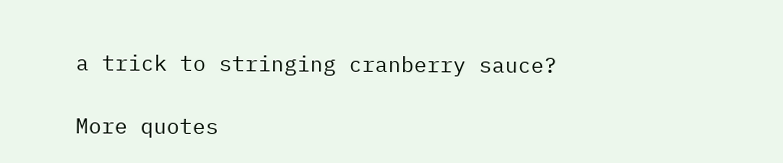a trick to stringing cranberry sauce?

More quotes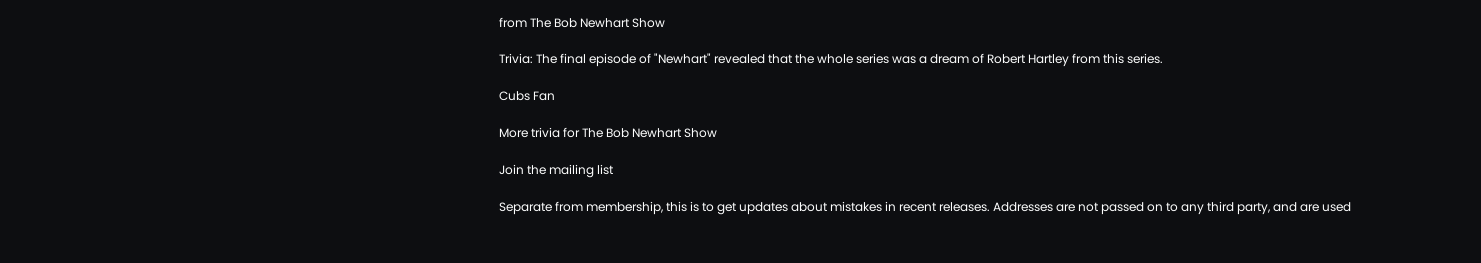from The Bob Newhart Show

Trivia: The final episode of "Newhart" revealed that the whole series was a dream of Robert Hartley from this series.

Cubs Fan

More trivia for The Bob Newhart Show

Join the mailing list

Separate from membership, this is to get updates about mistakes in recent releases. Addresses are not passed on to any third party, and are used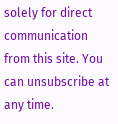solely for direct communication from this site. You can unsubscribe at any time.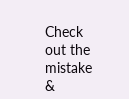Check out the mistake &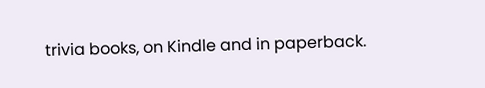trivia books, on Kindle and in paperback.